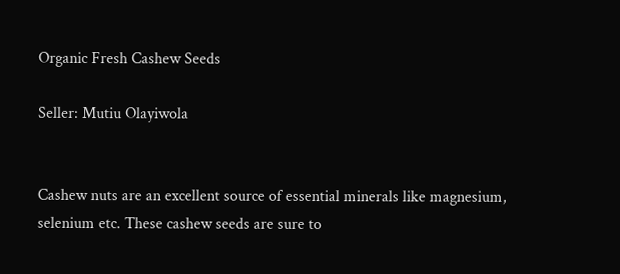Organic Fresh Cashew Seeds

Seller: Mutiu Olayiwola


Cashew nuts are an excellent source of essential minerals like magnesium, selenium etc. These cashew seeds are sure to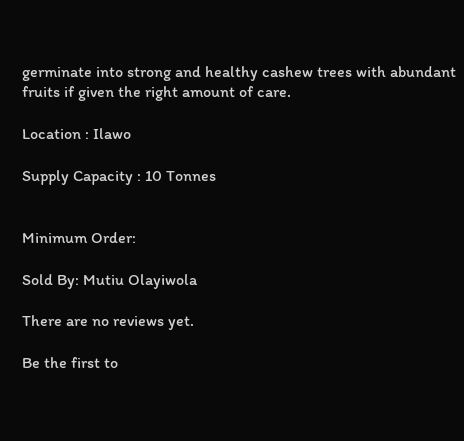germinate into strong and healthy cashew trees with abundant fruits if given the right amount of care.

Location : Ilawo

Supply Capacity : 10 Tonnes


Minimum Order:

Sold By: Mutiu Olayiwola

There are no reviews yet.

Be the first to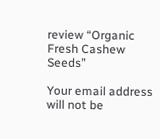review “Organic Fresh Cashew Seeds”

Your email address will not be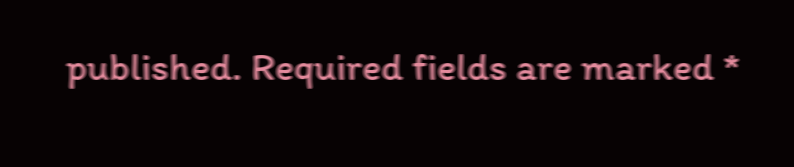published. Required fields are marked *